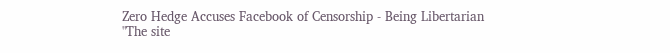Zero Hedge Accuses Facebook of Censorship - Being Libertarian
"The site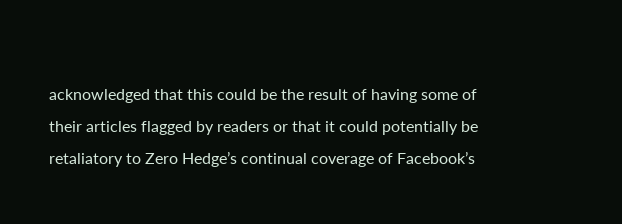acknowledged that this could be the result of having some of their articles flagged by readers or that it could potentially be retaliatory to Zero Hedge’s continual coverage of Facebook’s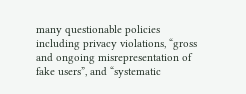many questionable policies including privacy violations, “gross and ongoing misrepresentation of fake users”, and “systematic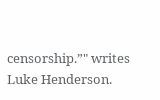censorship.”" writes Luke Henderson.